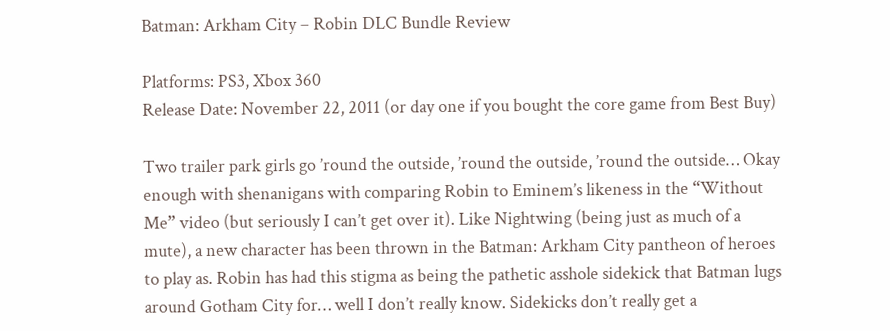Batman: Arkham City – Robin DLC Bundle Review

Platforms: PS3, Xbox 360
Release Date: November 22, 2011 (or day one if you bought the core game from Best Buy)

Two trailer park girls go ’round the outside, ’round the outside, ’round the outside… Okay enough with shenanigans with comparing Robin to Eminem’s likeness in the “Without Me” video (but seriously I can’t get over it). Like Nightwing (being just as much of a mute), a new character has been thrown in the Batman: Arkham City pantheon of heroes to play as. Robin has had this stigma as being the pathetic asshole sidekick that Batman lugs around Gotham City for… well I don’t really know. Sidekicks don’t really get a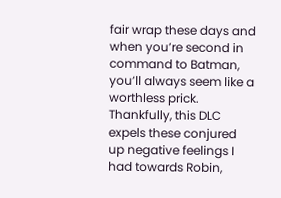fair wrap these days and when you’re second in command to Batman, you’ll always seem like a worthless prick. Thankfully, this DLC expels these conjured up negative feelings I had towards Robin,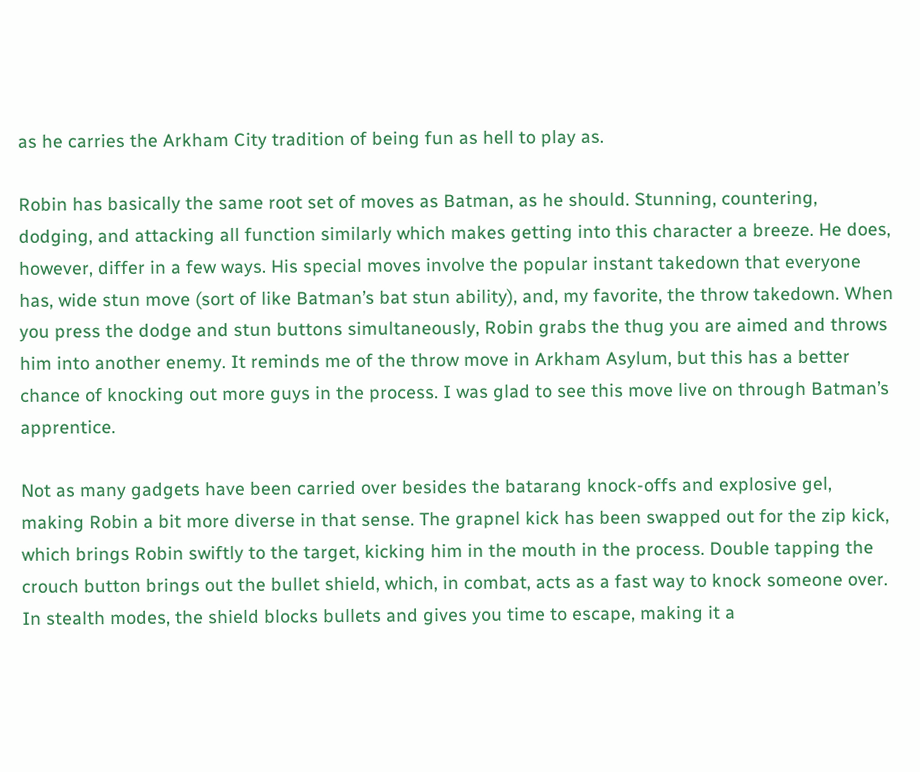as he carries the Arkham City tradition of being fun as hell to play as.

Robin has basically the same root set of moves as Batman, as he should. Stunning, countering, dodging, and attacking all function similarly which makes getting into this character a breeze. He does, however, differ in a few ways. His special moves involve the popular instant takedown that everyone has, wide stun move (sort of like Batman’s bat stun ability), and, my favorite, the throw takedown. When you press the dodge and stun buttons simultaneously, Robin grabs the thug you are aimed and throws him into another enemy. It reminds me of the throw move in Arkham Asylum, but this has a better chance of knocking out more guys in the process. I was glad to see this move live on through Batman’s apprentice.

Not as many gadgets have been carried over besides the batarang knock-offs and explosive gel, making Robin a bit more diverse in that sense. The grapnel kick has been swapped out for the zip kick, which brings Robin swiftly to the target, kicking him in the mouth in the process. Double tapping the crouch button brings out the bullet shield, which, in combat, acts as a fast way to knock someone over. In stealth modes, the shield blocks bullets and gives you time to escape, making it a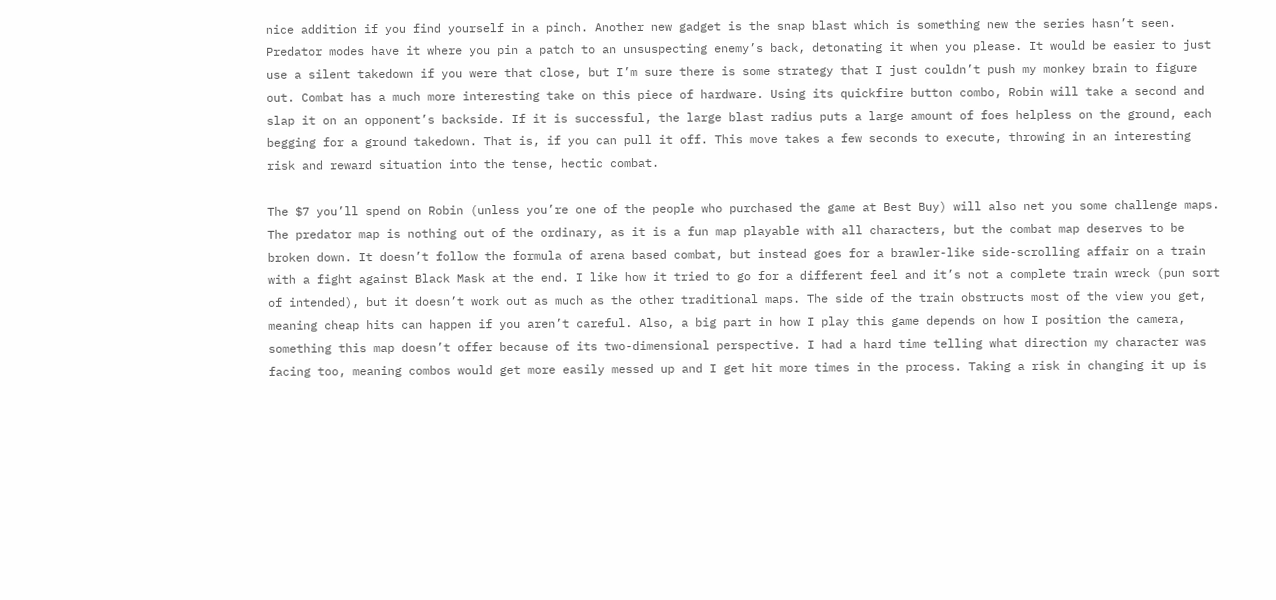nice addition if you find yourself in a pinch. Another new gadget is the snap blast which is something new the series hasn’t seen. Predator modes have it where you pin a patch to an unsuspecting enemy’s back, detonating it when you please. It would be easier to just use a silent takedown if you were that close, but I’m sure there is some strategy that I just couldn’t push my monkey brain to figure out. Combat has a much more interesting take on this piece of hardware. Using its quickfire button combo, Robin will take a second and slap it on an opponent’s backside. If it is successful, the large blast radius puts a large amount of foes helpless on the ground, each begging for a ground takedown. That is, if you can pull it off. This move takes a few seconds to execute, throwing in an interesting risk and reward situation into the tense, hectic combat.

The $7 you’ll spend on Robin (unless you’re one of the people who purchased the game at Best Buy) will also net you some challenge maps. The predator map is nothing out of the ordinary, as it is a fun map playable with all characters, but the combat map deserves to be broken down. It doesn’t follow the formula of arena based combat, but instead goes for a brawler-like side-scrolling affair on a train with a fight against Black Mask at the end. I like how it tried to go for a different feel and it’s not a complete train wreck (pun sort of intended), but it doesn’t work out as much as the other traditional maps. The side of the train obstructs most of the view you get, meaning cheap hits can happen if you aren’t careful. Also, a big part in how I play this game depends on how I position the camera, something this map doesn’t offer because of its two-dimensional perspective. I had a hard time telling what direction my character was facing too, meaning combos would get more easily messed up and I get hit more times in the process. Taking a risk in changing it up is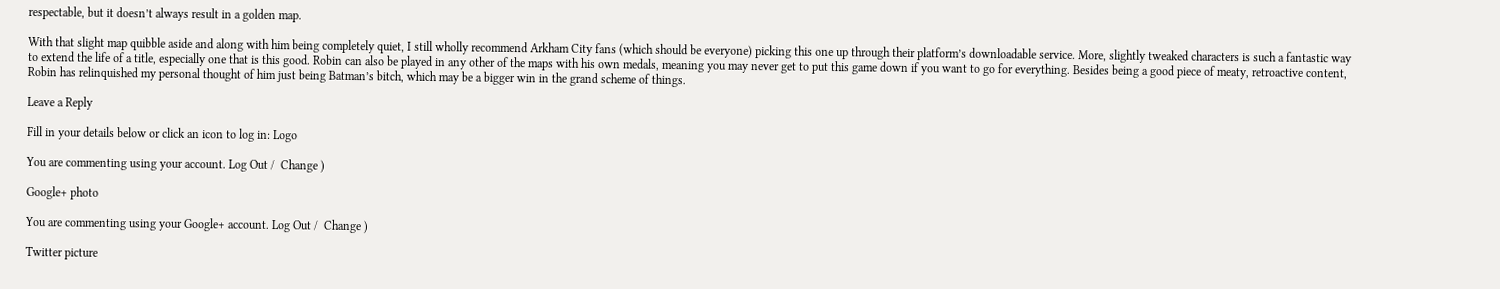respectable, but it doesn’t always result in a golden map.

With that slight map quibble aside and along with him being completely quiet, I still wholly recommend Arkham City fans (which should be everyone) picking this one up through their platform’s downloadable service. More, slightly tweaked characters is such a fantastic way to extend the life of a title, especially one that is this good. Robin can also be played in any other of the maps with his own medals, meaning you may never get to put this game down if you want to go for everything. Besides being a good piece of meaty, retroactive content, Robin has relinquished my personal thought of him just being Batman’s bitch, which may be a bigger win in the grand scheme of things.

Leave a Reply

Fill in your details below or click an icon to log in: Logo

You are commenting using your account. Log Out /  Change )

Google+ photo

You are commenting using your Google+ account. Log Out /  Change )

Twitter picture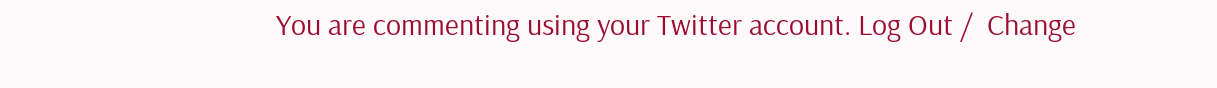You are commenting using your Twitter account. Log Out /  Change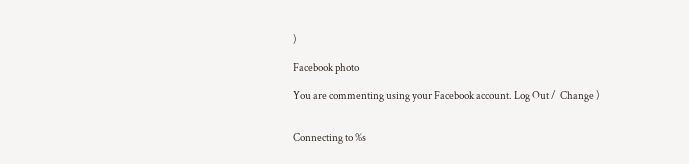)

Facebook photo

You are commenting using your Facebook account. Log Out /  Change )


Connecting to %s